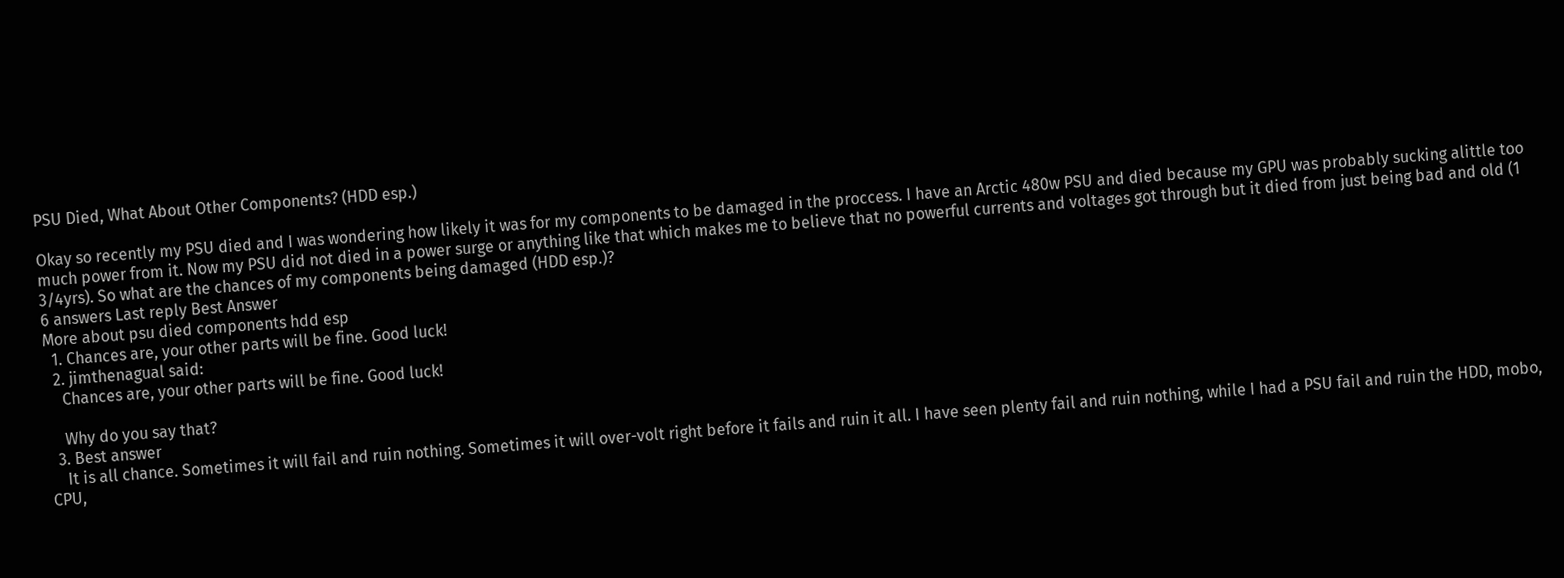PSU Died, What About Other Components? (HDD esp.)

Okay so recently my PSU died and I was wondering how likely it was for my components to be damaged in the proccess. I have an Arctic 480w PSU and died because my GPU was probably sucking alittle too much power from it. Now my PSU did not died in a power surge or anything like that which makes me to believe that no powerful currents and voltages got through but it died from just being bad and old (1 3/4yrs). So what are the chances of my components being damaged (HDD esp.)?
6 answers Last reply Best Answer
More about psu died components hdd esp
  1. Chances are, your other parts will be fine. Good luck!
  2. jimthenagual said:
    Chances are, your other parts will be fine. Good luck!

    Why do you say that?
  3. Best answer
    It is all chance. Sometimes it will fail and ruin nothing. Sometimes it will over-volt right before it fails and ruin it all. I have seen plenty fail and ruin nothing, while I had a PSU fail and ruin the HDD, mobo, CPU,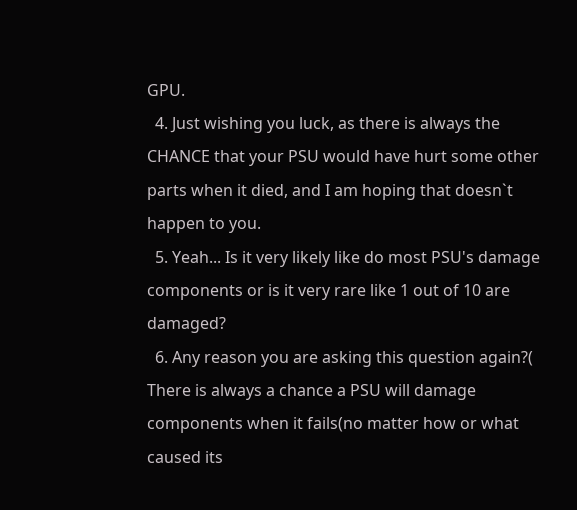GPU.
  4. Just wishing you luck, as there is always the CHANCE that your PSU would have hurt some other parts when it died, and I am hoping that doesn`t happen to you.
  5. Yeah... Is it very likely like do most PSU's damage components or is it very rare like 1 out of 10 are damaged?
  6. Any reason you are asking this question again?( There is always a chance a PSU will damage components when it fails(no matter how or what caused its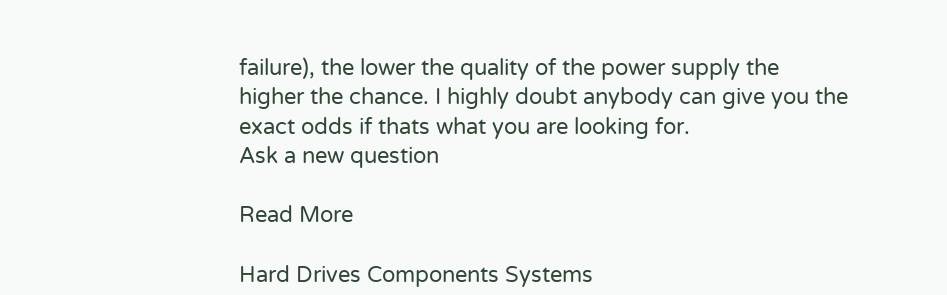failure), the lower the quality of the power supply the higher the chance. I highly doubt anybody can give you the exact odds if thats what you are looking for.
Ask a new question

Read More

Hard Drives Components Systems